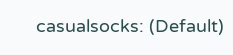casualsocks: (Default)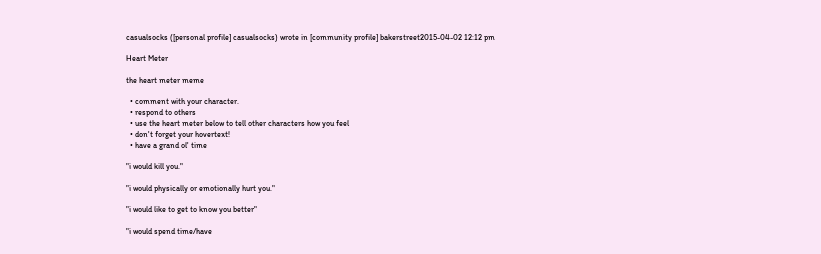casualsocks ([personal profile] casualsocks) wrote in [community profile] bakerstreet2015-04-02 12:12 pm

Heart Meter

the heart meter meme

  • comment with your character.
  • respond to others
  • use the heart meter below to tell other characters how you feel
  • don't forget your hovertext!
  • have a grand ol' time

"i would kill you."

"i would physically or emotionally hurt you."

"i would like to get to know you better"

"i would spend time/have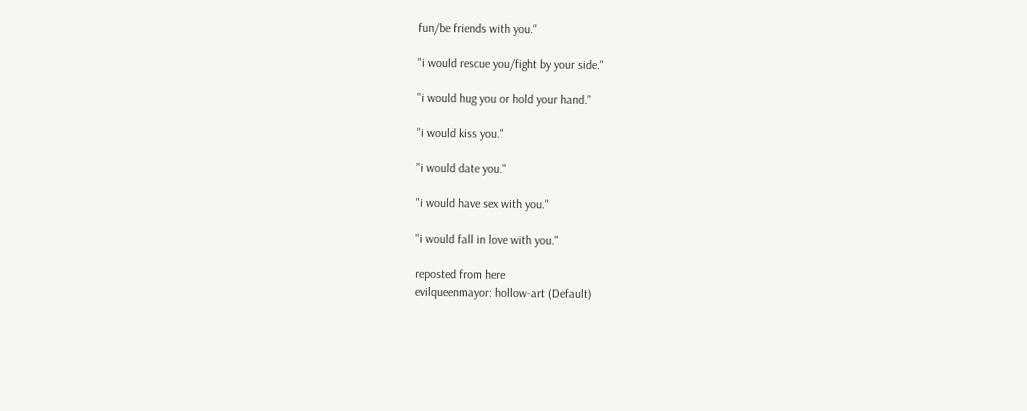fun/be friends with you."

"i would rescue you/fight by your side."

"i would hug you or hold your hand."

"i would kiss you."

"i would date you."

"i would have sex with you."

"i would fall in love with you."

reposted from here
evilqueenmayor: hollow-art (Default)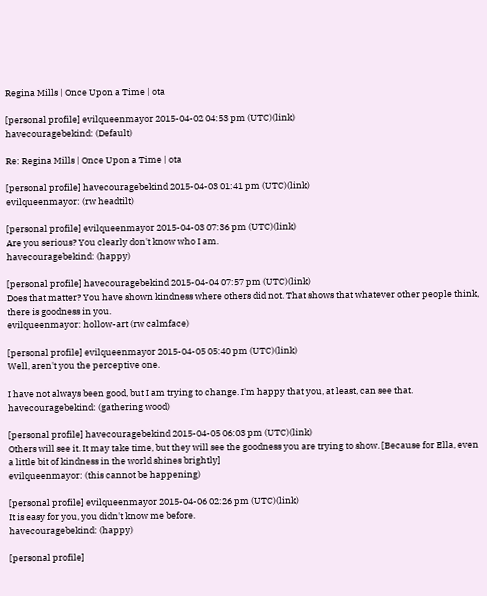Regina Mills | Once Upon a Time | ota

[personal profile] evilqueenmayor 2015-04-02 04:53 pm (UTC)(link)
havecouragebekind: (Default)

Re: Regina Mills | Once Upon a Time | ota

[personal profile] havecouragebekind 2015-04-03 01:41 pm (UTC)(link)
evilqueenmayor: (rw headtilt)

[personal profile] evilqueenmayor 2015-04-03 07:36 pm (UTC)(link)
Are you serious? You clearly don't know who I am.
havecouragebekind: (happy)

[personal profile] havecouragebekind 2015-04-04 07:57 pm (UTC)(link)
Does that matter? You have shown kindness where others did not. That shows that whatever other people think, there is goodness in you.
evilqueenmayor: hollow-art (rw calmface)

[personal profile] evilqueenmayor 2015-04-05 05:40 pm (UTC)(link)
Well, aren't you the perceptive one.

I have not always been good, but I am trying to change. I'm happy that you, at least, can see that.
havecouragebekind: (gathering wood)

[personal profile] havecouragebekind 2015-04-05 06:03 pm (UTC)(link)
Others will see it. It may take time, but they will see the goodness you are trying to show. [Because for Ella, even a little bit of kindness in the world shines brightly]
evilqueenmayor: (this cannot be happening)

[personal profile] evilqueenmayor 2015-04-06 02:26 pm (UTC)(link)
It is easy for you, you didn't know me before.
havecouragebekind: (happy)

[personal profile]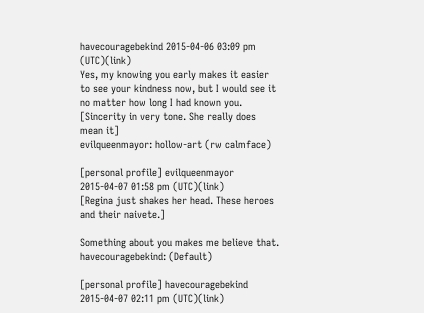havecouragebekind 2015-04-06 03:09 pm (UTC)(link)
Yes, my knowing you early makes it easier to see your kindness now, but I would see it no matter how long I had known you. [Sincerity in very tone. She really does mean it]
evilqueenmayor: hollow-art (rw calmface)

[personal profile] evilqueenmayor 2015-04-07 01:58 pm (UTC)(link)
[Regina just shakes her head. These heroes and their naivete.]

Something about you makes me believe that.
havecouragebekind: (Default)

[personal profile] havecouragebekind 2015-04-07 02:11 pm (UTC)(link)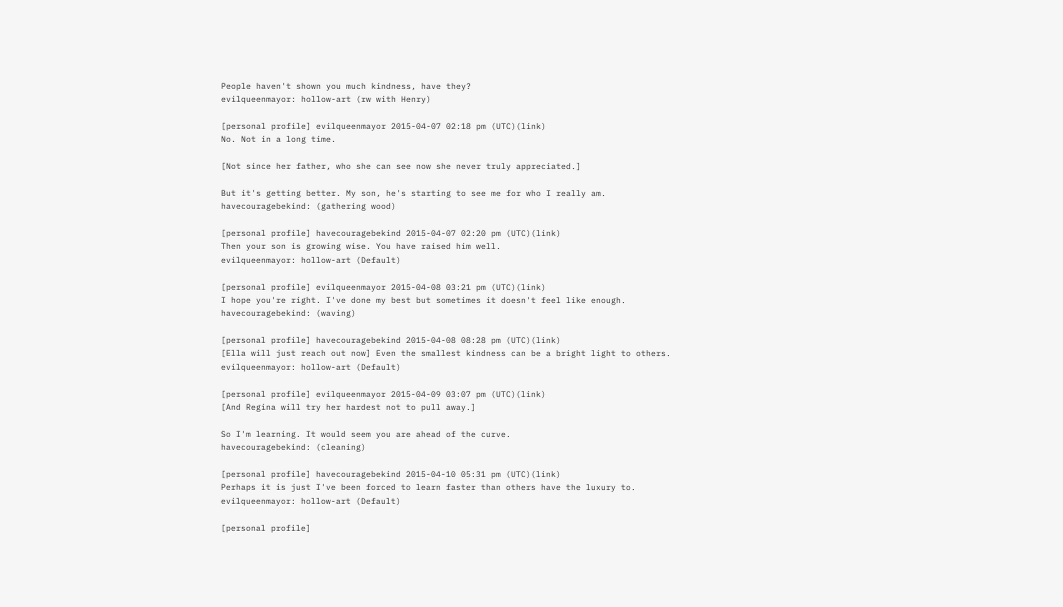People haven't shown you much kindness, have they?
evilqueenmayor: hollow-art (rw with Henry)

[personal profile] evilqueenmayor 2015-04-07 02:18 pm (UTC)(link)
No. Not in a long time.

[Not since her father, who she can see now she never truly appreciated.]

But it's getting better. My son, he's starting to see me for who I really am.
havecouragebekind: (gathering wood)

[personal profile] havecouragebekind 2015-04-07 02:20 pm (UTC)(link)
Then your son is growing wise. You have raised him well.
evilqueenmayor: hollow-art (Default)

[personal profile] evilqueenmayor 2015-04-08 03:21 pm (UTC)(link)
I hope you're right. I've done my best but sometimes it doesn't feel like enough.
havecouragebekind: (waving)

[personal profile] havecouragebekind 2015-04-08 08:28 pm (UTC)(link)
[Ella will just reach out now] Even the smallest kindness can be a bright light to others.
evilqueenmayor: hollow-art (Default)

[personal profile] evilqueenmayor 2015-04-09 03:07 pm (UTC)(link)
[And Regina will try her hardest not to pull away.]

So I'm learning. It would seem you are ahead of the curve.
havecouragebekind: (cleaning)

[personal profile] havecouragebekind 2015-04-10 05:31 pm (UTC)(link)
Perhaps it is just I've been forced to learn faster than others have the luxury to.
evilqueenmayor: hollow-art (Default)

[personal profile]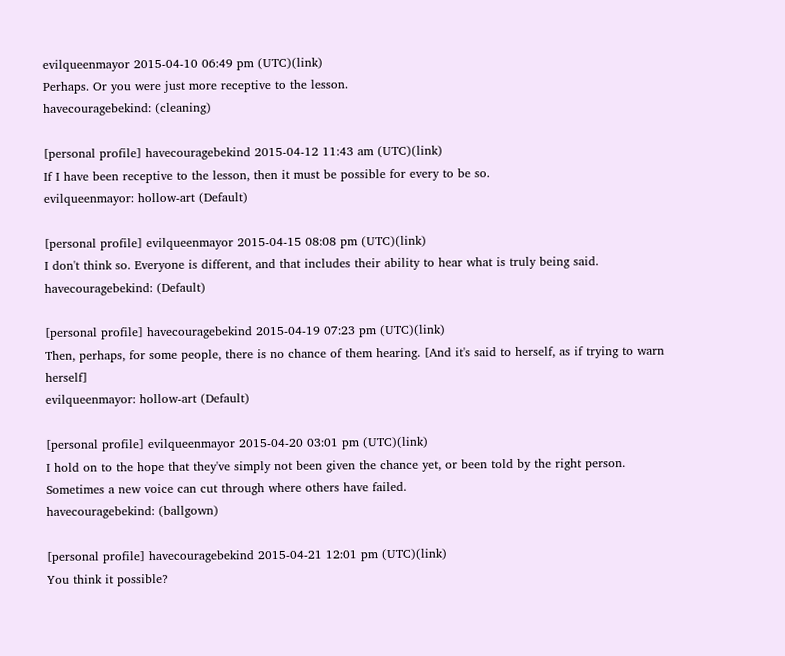evilqueenmayor 2015-04-10 06:49 pm (UTC)(link)
Perhaps. Or you were just more receptive to the lesson.
havecouragebekind: (cleaning)

[personal profile] havecouragebekind 2015-04-12 11:43 am (UTC)(link)
If I have been receptive to the lesson, then it must be possible for every to be so.
evilqueenmayor: hollow-art (Default)

[personal profile] evilqueenmayor 2015-04-15 08:08 pm (UTC)(link)
I don't think so. Everyone is different, and that includes their ability to hear what is truly being said.
havecouragebekind: (Default)

[personal profile] havecouragebekind 2015-04-19 07:23 pm (UTC)(link)
Then, perhaps, for some people, there is no chance of them hearing. [And it's said to herself, as if trying to warn herself]
evilqueenmayor: hollow-art (Default)

[personal profile] evilqueenmayor 2015-04-20 03:01 pm (UTC)(link)
I hold on to the hope that they've simply not been given the chance yet, or been told by the right person. Sometimes a new voice can cut through where others have failed.
havecouragebekind: (ballgown)

[personal profile] havecouragebekind 2015-04-21 12:01 pm (UTC)(link)
You think it possible?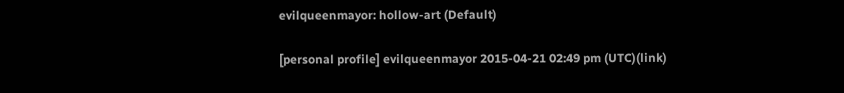evilqueenmayor: hollow-art (Default)

[personal profile] evilqueenmayor 2015-04-21 02:49 pm (UTC)(link)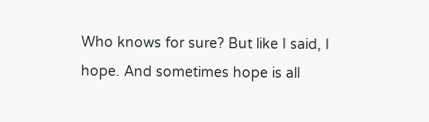Who knows for sure? But like I said, I hope. And sometimes hope is all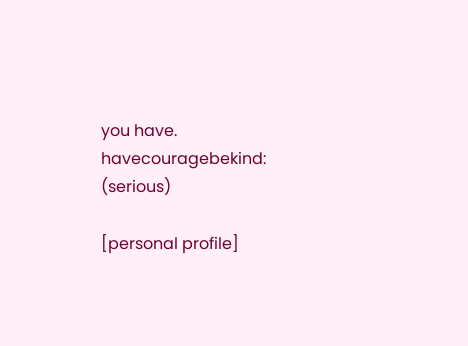you have.
havecouragebekind: (serious)

[personal profile]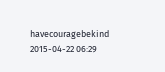havecouragebekind 2015-04-22 06:29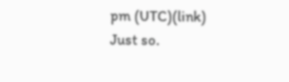pm (UTC)(link)
Just so.